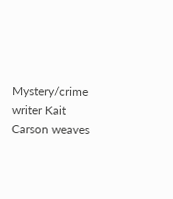Mystery/crime writer Kait Carson weaves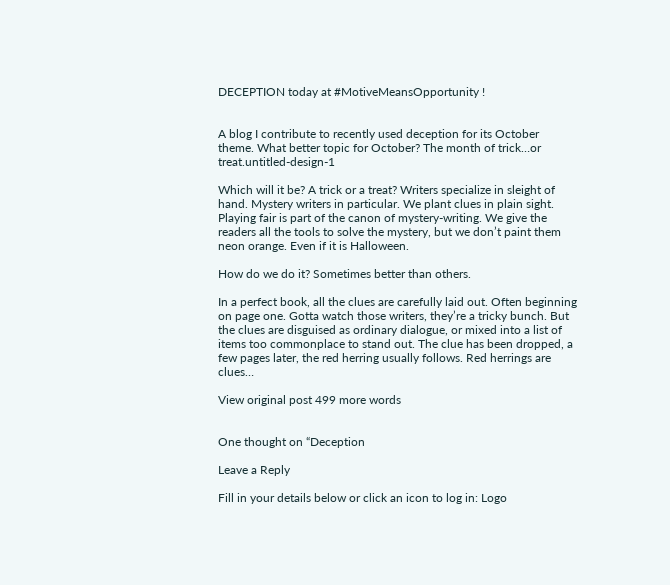DECEPTION today at #MotiveMeansOpportunity !


A blog I contribute to recently used deception for its October theme. What better topic for October? The month of trick…or treat.untitled-design-1

Which will it be? A trick or a treat? Writers specialize in sleight of hand. Mystery writers in particular. We plant clues in plain sight. Playing fair is part of the canon of mystery-writing. We give the readers all the tools to solve the mystery, but we don’t paint them neon orange. Even if it is Halloween.

How do we do it? Sometimes better than others.

In a perfect book, all the clues are carefully laid out. Often beginning on page one. Gotta watch those writers, they’re a tricky bunch. But the clues are disguised as ordinary dialogue, or mixed into a list of items too commonplace to stand out. The clue has been dropped, a few pages later, the red herring usually follows. Red herrings are clues…

View original post 499 more words


One thought on “Deception

Leave a Reply

Fill in your details below or click an icon to log in: Logo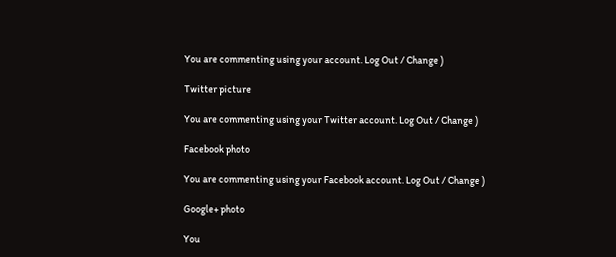You are commenting using your account. Log Out / Change )

Twitter picture

You are commenting using your Twitter account. Log Out / Change )

Facebook photo

You are commenting using your Facebook account. Log Out / Change )

Google+ photo

You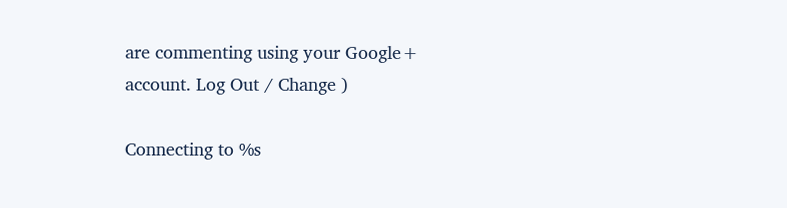are commenting using your Google+ account. Log Out / Change )

Connecting to %s